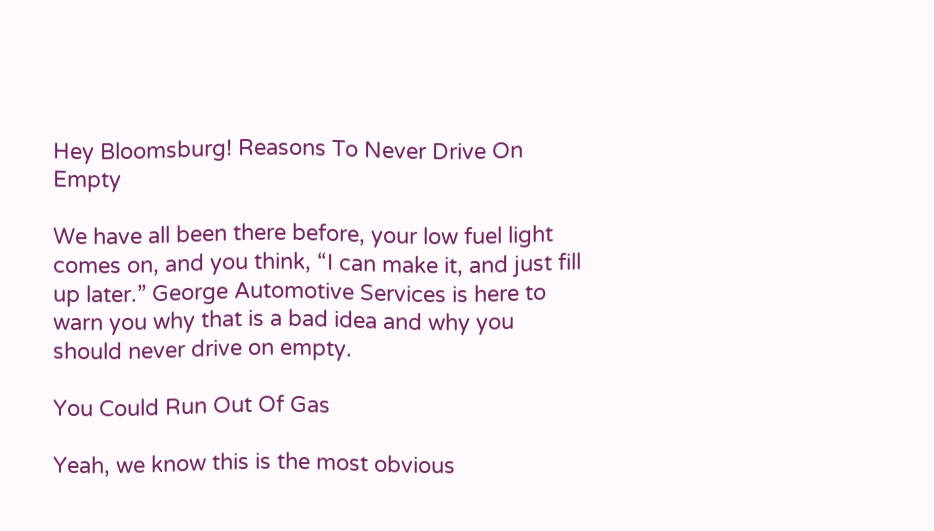Hey Bloomsburg! Reasons To Never Drive On Empty

We have all been there before, your low fuel light comes on, and you think, “I can make it, and just fill up later.” George Automotive Services is here to warn you why that is a bad idea and why you should never drive on empty.

You Could Run Out Of Gas

Yeah, we know this is the most obvious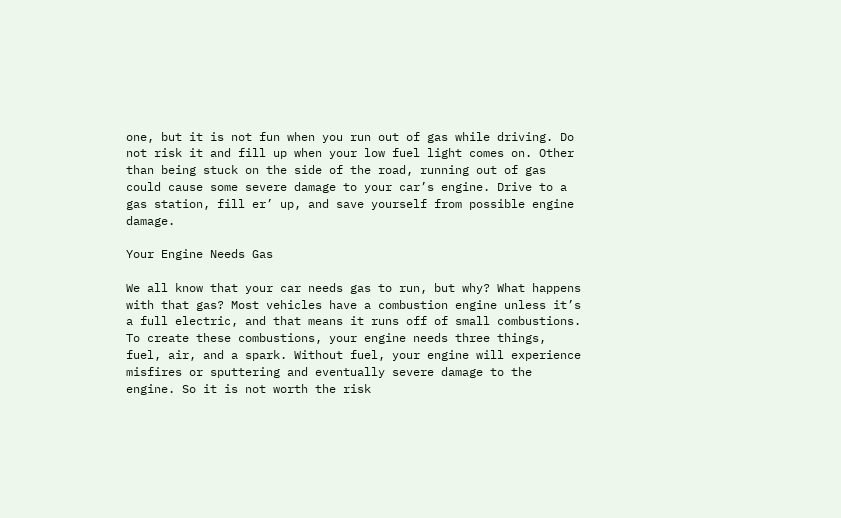one, but it is not fun when you run out of gas while driving. Do not risk it and fill up when your low fuel light comes on. Other than being stuck on the side of the road, running out of gas could cause some severe damage to your car’s engine. Drive to a gas station, fill er’ up, and save yourself from possible engine damage.

Your Engine Needs Gas

We all know that your car needs gas to run, but why? What happens with that gas? Most vehicles have a combustion engine unless it’s a full electric, and that means it runs off of small combustions. To create these combustions, your engine needs three things, fuel, air, and a spark. Without fuel, your engine will experience misfires or sputtering and eventually severe damage to the engine. So it is not worth the risk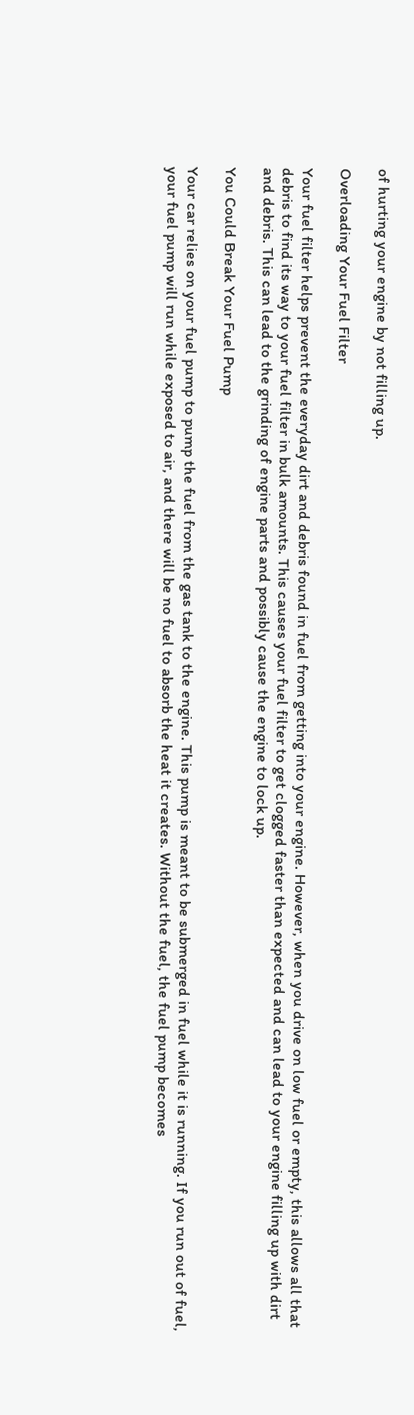of hurting your engine by not filling up.

Overloading Your Fuel Filter

Your fuel filter helps prevent the everyday dirt and debris found in fuel from getting into your engine. However, when you drive on low fuel or empty, this allows all that debris to find its way to your fuel filter in bulk amounts. This causes your fuel filter to get clogged faster than expected and can lead to your engine filling up with dirt and debris. This can lead to the grinding of engine parts and possibly cause the engine to lock up.

You Could Break Your Fuel Pump

Your car relies on your fuel pump to pump the fuel from the gas tank to the engine. This pump is meant to be submerged in fuel while it is running. If you run out of fuel, your fuel pump will run while exposed to air, and there will be no fuel to absorb the heat it creates. Without the fuel, the fuel pump becomes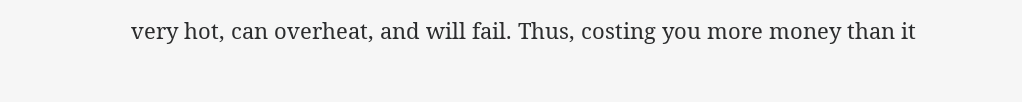very hot, can overheat, and will fail. Thus, costing you more money than it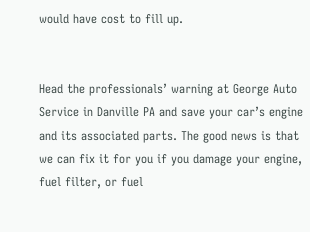would have cost to fill up.


Head the professionals’ warning at George Auto Service in Danville PA and save your car’s engine and its associated parts. The good news is that we can fix it for you if you damage your engine, fuel filter, or fuel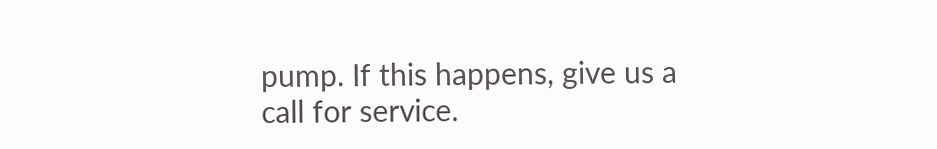pump. If this happens, give us a call for service.